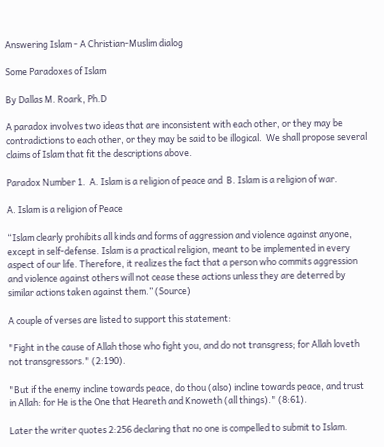Answering Islam - A Christian-Muslim dialog

Some Paradoxes of Islam

By Dallas M. Roark, Ph.D

A paradox involves two ideas that are inconsistent with each other, or they may be contradictions to each other, or they may be said to be illogical.  We shall propose several claims of Islam that fit the descriptions above.

Paradox Number 1.  A. Islam is a religion of peace and  B. Islam is a religion of war.

A. Islam is a religion of Peace

“Islam clearly prohibits all kinds and forms of aggression and violence against anyone, except in self-defense. Islam is a practical religion, meant to be implemented in every aspect of our life. Therefore, it realizes the fact that a person who commits aggression and violence against others will not cease these actions unless they are deterred by similar actions taken against them.” (Source)

A couple of verses are listed to support this statement:

"Fight in the cause of Allah those who fight you, and do not transgress; for Allah loveth not transgressors." (2:190).

"But if the enemy incline towards peace, do thou (also) incline towards peace, and trust   in Allah: for He is the One that Heareth and Knoweth (all things)." (8:61).

Later the writer quotes 2:256 declaring that no one is compelled to submit to Islam.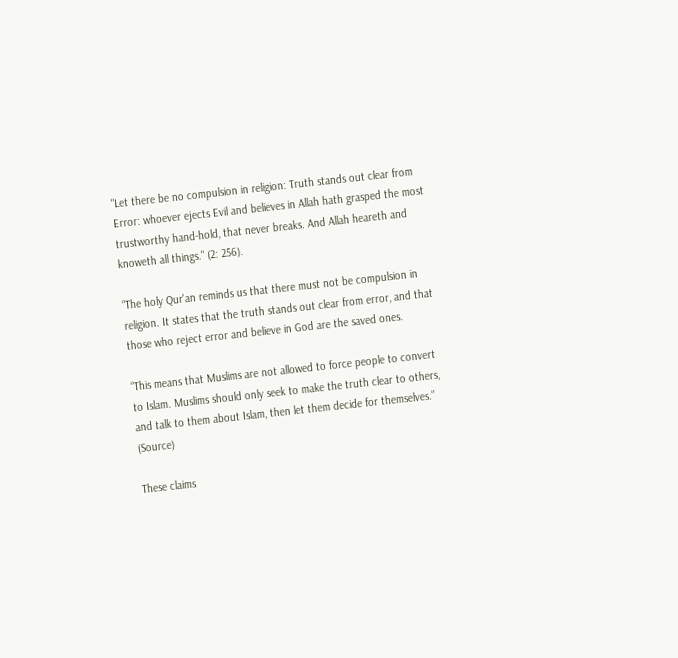"Let there be no compulsion in religion: Truth stands out clear from Error: whoever ejects Evil and believes in Allah hath grasped the most trustworthy hand-hold, that never breaks. And Allah heareth and knoweth all things." (2: 256).

“The holy Qur'an reminds us that there must not be compulsion in religion. It states that the truth stands out clear from error, and that those who reject error and believe in God are the saved ones.

“This means that Muslims are not allowed to force people to convert to Islam. Muslims should only seek to make the truth clear to others, and talk to them about Islam, then let them decide for themselves.” (Source)

These claims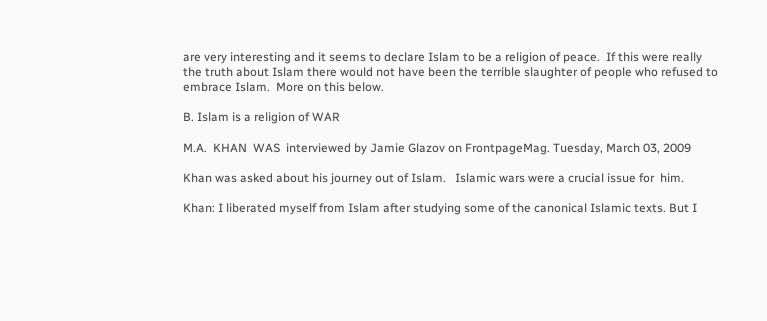are very interesting and it seems to declare Islam to be a religion of peace.  If this were really the truth about Islam there would not have been the terrible slaughter of people who refused to embrace Islam.  More on this below.

B. Islam is a religion of WAR

M.A.  KHAN  WAS  interviewed by Jamie Glazov on FrontpageMag. Tuesday, March 03, 2009

Khan was asked about his journey out of Islam.   Islamic wars were a crucial issue for  him.

Khan: I liberated myself from Islam after studying some of the canonical Islamic texts. But I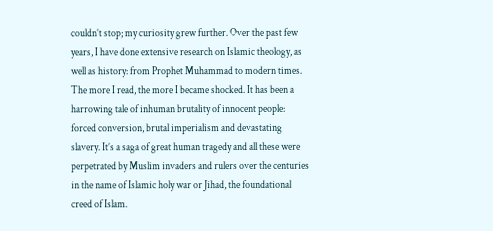couldn’t stop; my curiosity grew further. Over the past few years, I have done extensive research on Islamic theology, as well as history: from Prophet Muhammad to modern times. The more I read, the more I became shocked. It has been a harrowing tale of inhuman brutality of innocent people: forced conversion, brutal imperialism and devastating slavery. It’s a saga of great human tragedy and all these were perpetrated by Muslim invaders and rulers over the centuries in the name of Islamic holy war or Jihad, the foundational creed of Islam.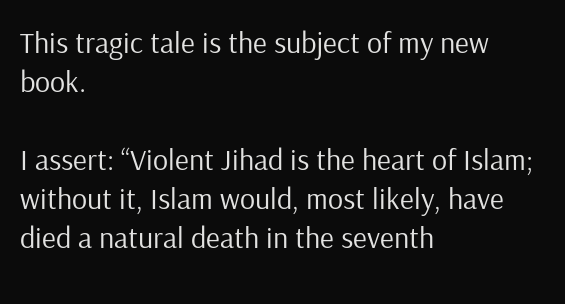This tragic tale is the subject of my new book.

I assert: “Violent Jihad is the heart of Islam; without it, Islam would, most likely, have died a natural death in the seventh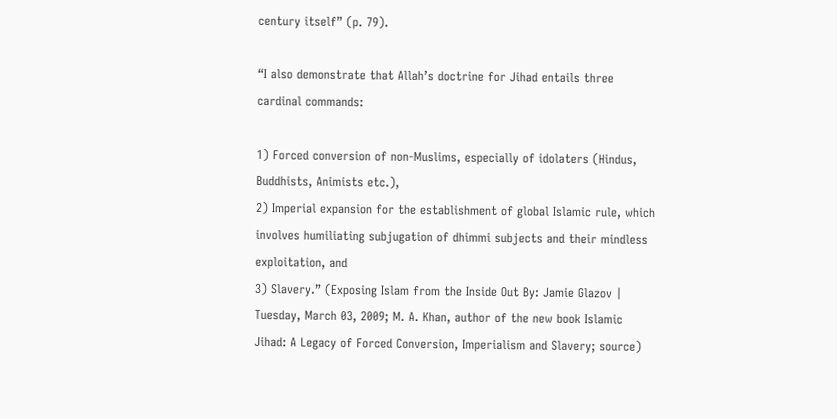century itself” (p. 79).

“I also demonstrate that Allah’s doctrine for Jihad entails three cardinal commands:

1) Forced conversion of non-Muslims, especially of idolaters (Hindus, Buddhists, Animists etc.),
2) Imperial expansion for the establishment of global Islamic rule, which involves humiliating subjugation of dhimmi subjects and their mindless exploitation, and
3) Slavery.” (Exposing Islam from the Inside Out By: Jamie Glazov | Tuesday, March 03, 2009; M. A. Khan, author of the new book Islamic Jihad: A Legacy of Forced Conversion, Imperialism and Slavery; source)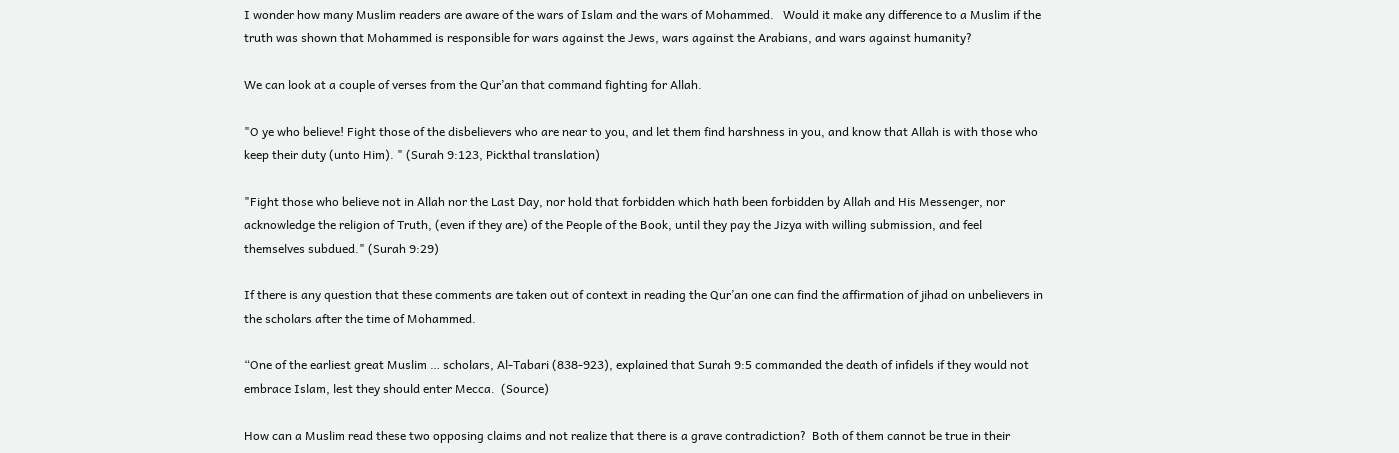I wonder how many Muslim readers are aware of the wars of Islam and the wars of Mohammed.   Would it make any difference to a Muslim if the truth was shown that Mohammed is responsible for wars against the Jews, wars against the Arabians, and wars against humanity?

We can look at a couple of verses from the Qur’an that command fighting for Allah.

"O ye who believe! Fight those of the disbelievers who are near to you, and let them find harshness in you, and know that Allah is with those who keep their duty (unto Him). " (Surah 9:123, Pickthal translation)

"Fight those who believe not in Allah nor the Last Day, nor hold that forbidden which hath been forbidden by Allah and His Messenger, nor acknowledge the religion of Truth, (even if they are) of the People of the Book, until they pay the Jizya with willing submission, and feel themselves subdued." (Surah 9:29)

If there is any question that these comments are taken out of context in reading the Qur’an one can find the affirmation of jihad on unbelievers in the scholars after the time of Mohammed.

“One of the earliest great Muslim … scholars, Al-Tabari (838-923), explained that Surah 9:5 commanded the death of infidels if they would not embrace Islam, lest they should enter Mecca.  (Source)

How can a Muslim read these two opposing claims and not realize that there is a grave contradiction?  Both of them cannot be true in their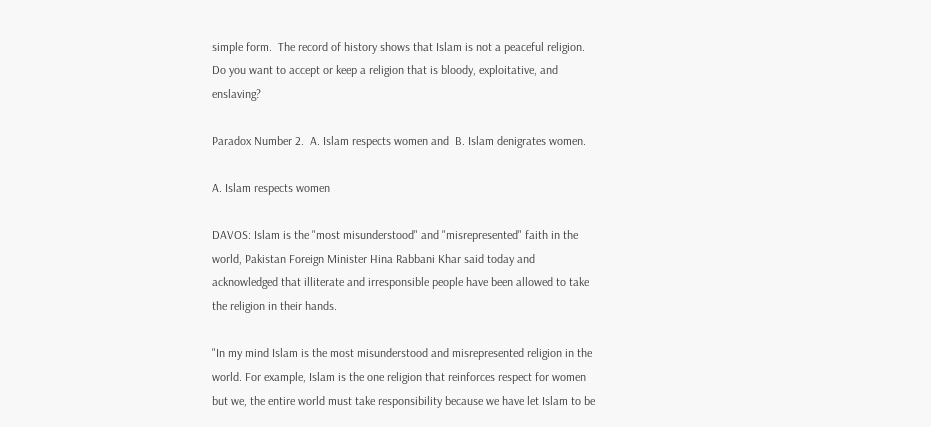simple form.  The record of history shows that Islam is not a peaceful religion.  Do you want to accept or keep a religion that is bloody, exploitative, and enslaving?

Paradox Number 2.  A. Islam respects women and  B. Islam denigrates women.

A. Islam respects women

DAVOS: Islam is the "most misunderstood" and "misrepresented" faith in the world, Pakistan Foreign Minister Hina Rabbani Khar said today and acknowledged that illiterate and irresponsible people have been allowed to take the religion in their hands.

"In my mind Islam is the most misunderstood and misrepresented religion in the world. For example, Islam is the one religion that reinforces respect for women but we, the entire world must take responsibility because we have let Islam to be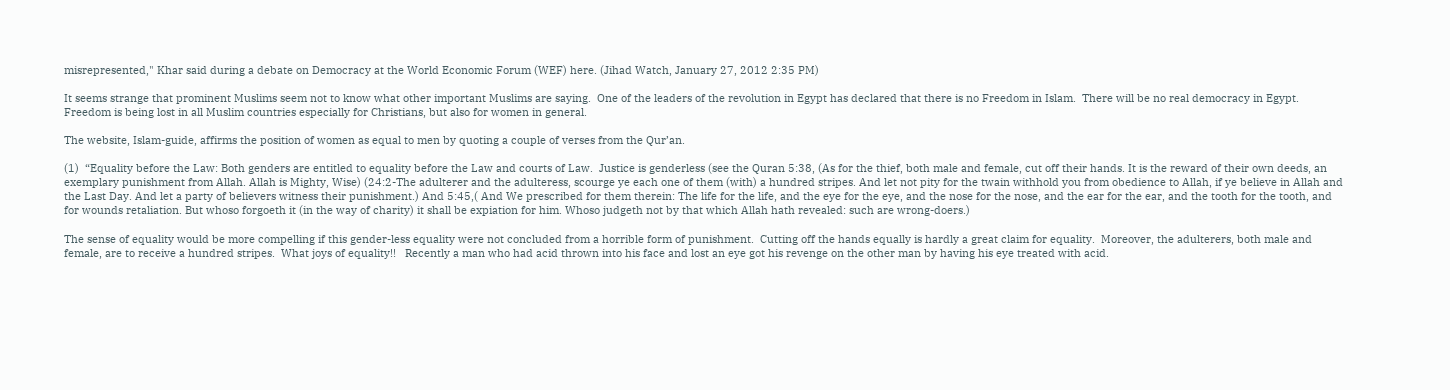misrepresented," Khar said during a debate on Democracy at the World Economic Forum (WEF) here. (Jihad Watch, January 27, 2012 2:35 PM)

It seems strange that prominent Muslims seem not to know what other important Muslims are saying.  One of the leaders of the revolution in Egypt has declared that there is no Freedom in Islam.  There will be no real democracy in Egypt.  Freedom is being lost in all Muslim countries especially for Christians, but also for women in general.

The website, Islam-guide, affirms the position of women as equal to men by quoting a couple of verses from the Qur’an.

(1)  “Equality before the Law: Both genders are entitled to equality before the Law and courts of Law.  Justice is genderless (see the Quran 5:38, (As for the thief, both male and female, cut off their hands. It is the reward of their own deeds, an exemplary punishment from Allah. Allah is Mighty, Wise) (24:2-The adulterer and the adulteress, scourge ye each one of them (with) a hundred stripes. And let not pity for the twain withhold you from obedience to Allah, if ye believe in Allah and the Last Day. And let a party of believers witness their punishment.) And 5:45,( And We prescribed for them therein: The life for the life, and the eye for the eye, and the nose for the nose, and the ear for the ear, and the tooth for the tooth, and for wounds retaliation. But whoso forgoeth it (in the way of charity) it shall be expiation for him. Whoso judgeth not by that which Allah hath revealed: such are wrong-doers.)

The sense of equality would be more compelling if this gender-less equality were not concluded from a horrible form of punishment.  Cutting off the hands equally is hardly a great claim for equality.  Moreover, the adulterers, both male and female, are to receive a hundred stripes.  What joys of equality!!   Recently a man who had acid thrown into his face and lost an eye got his revenge on the other man by having his eye treated with acid.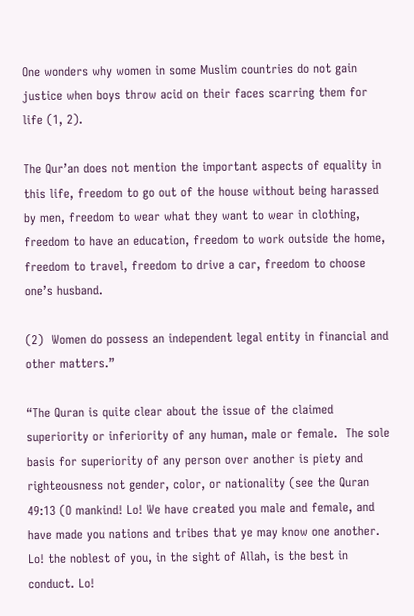One wonders why women in some Muslim countries do not gain justice when boys throw acid on their faces scarring them for life (1, 2).

The Qur’an does not mention the important aspects of equality in this life, freedom to go out of the house without being harassed by men, freedom to wear what they want to wear in clothing, freedom to have an education, freedom to work outside the home, freedom to travel, freedom to drive a car, freedom to choose one’s husband.

(2)  Women do possess an independent legal entity in financial and other matters.”

“The Quran is quite clear about the issue of the claimed superiority or inferiority of any human, male or female.  The sole basis for superiority of any person over another is piety and righteousness not gender, color, or nationality (see the Quran 49:13 (O mankind! Lo! We have created you male and female, and have made you nations and tribes that ye may know one another. Lo! the noblest of you, in the sight of Allah, is the best in conduct. Lo!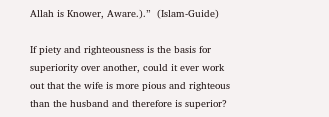Allah is Knower, Aware.).”  (Islam-Guide)

If piety and righteousness is the basis for superiority over another, could it ever work out that the wife is more pious and righteous than the husband and therefore is superior?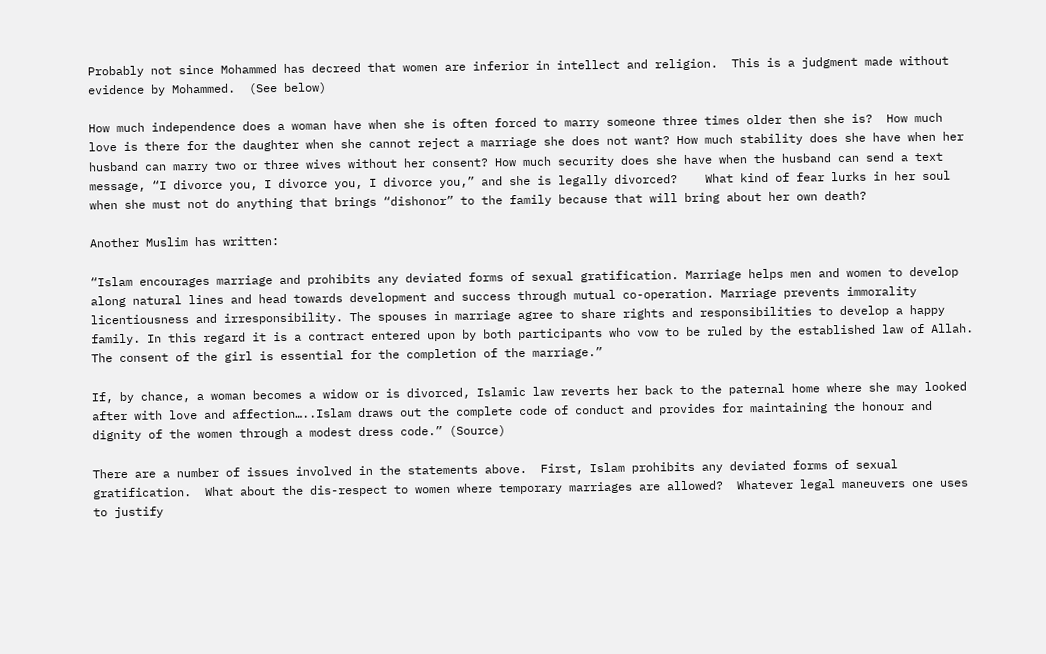Probably not since Mohammed has decreed that women are inferior in intellect and religion.  This is a judgment made without evidence by Mohammed.  (See below)

How much independence does a woman have when she is often forced to marry someone three times older then she is?  How much love is there for the daughter when she cannot reject a marriage she does not want? How much stability does she have when her husband can marry two or three wives without her consent? How much security does she have when the husband can send a text message, “I divorce you, I divorce you, I divorce you,” and she is legally divorced?    What kind of fear lurks in her soul when she must not do anything that brings “dishonor” to the family because that will bring about her own death?

Another Muslim has written:

“Islam encourages marriage and prohibits any deviated forms of sexual gratification. Marriage helps men and women to develop along natural lines and head towards development and success through mutual co-operation. Marriage prevents immorality licentiousness and irresponsibility. The spouses in marriage agree to share rights and responsibilities to develop a happy family. In this regard it is a contract entered upon by both participants who vow to be ruled by the established law of Allah. The consent of the girl is essential for the completion of the marriage.”

If, by chance, a woman becomes a widow or is divorced, Islamic law reverts her back to the paternal home where she may looked after with love and affection…..Islam draws out the complete code of conduct and provides for maintaining the honour and dignity of the women through a modest dress code.” (Source)

There are a number of issues involved in the statements above.  First, Islam prohibits any deviated forms of sexual gratification.  What about the dis-respect to women where temporary marriages are allowed?  Whatever legal maneuvers one uses to justify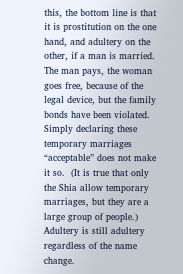this, the bottom line is that it is prostitution on the one hand, and adultery on the other, if a man is married.  The man pays, the woman goes free, because of the legal device, but the family bonds have been violated.  Simply declaring these temporary marriages “acceptable” does not make it so.  (It is true that only the Shia allow temporary marriages, but they are a large group of people.)  Adultery is still adultery regardless of the name change.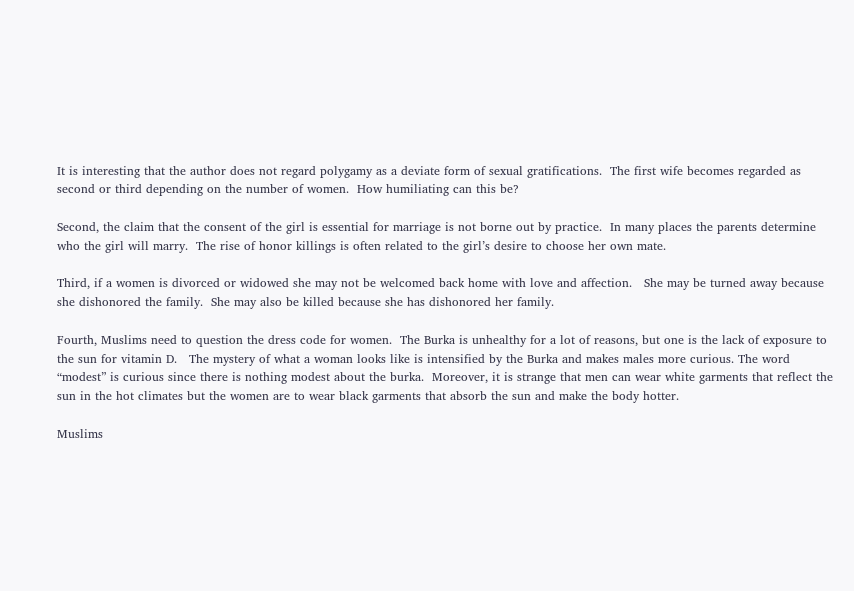It is interesting that the author does not regard polygamy as a deviate form of sexual gratifications.  The first wife becomes regarded as second or third depending on the number of women.  How humiliating can this be?

Second, the claim that the consent of the girl is essential for marriage is not borne out by practice.  In many places the parents determine who the girl will marry.  The rise of honor killings is often related to the girl’s desire to choose her own mate.

Third, if a women is divorced or widowed she may not be welcomed back home with love and affection.   She may be turned away because she dishonored the family.  She may also be killed because she has dishonored her family.

Fourth, Muslims need to question the dress code for women.  The Burka is unhealthy for a lot of reasons, but one is the lack of exposure to the sun for vitamin D.   The mystery of what a woman looks like is intensified by the Burka and makes males more curious. The word “modest” is curious since there is nothing modest about the burka.  Moreover, it is strange that men can wear white garments that reflect the sun in the hot climates but the women are to wear black garments that absorb the sun and make the body hotter.

Muslims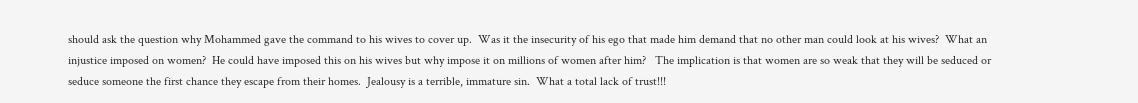should ask the question why Mohammed gave the command to his wives to cover up.  Was it the insecurity of his ego that made him demand that no other man could look at his wives?  What an injustice imposed on women?  He could have imposed this on his wives but why impose it on millions of women after him?   The implication is that women are so weak that they will be seduced or seduce someone the first chance they escape from their homes.  Jealousy is a terrible, immature sin.  What a total lack of trust!!!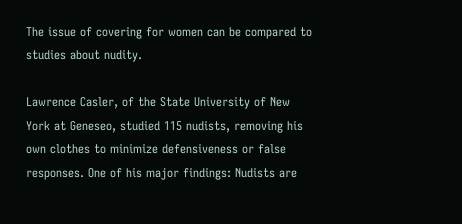The issue of covering for women can be compared to studies about nudity.

Lawrence Casler, of the State University of New York at Geneseo, studied 115 nudists, removing his own clothes to minimize defensiveness or false responses. One of his major findings: Nudists are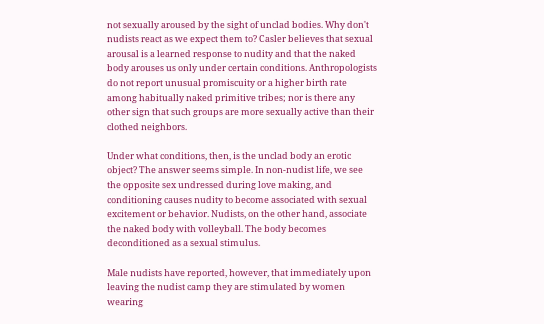not sexually aroused by the sight of unclad bodies. Why don't nudists react as we expect them to? Casler believes that sexual arousal is a learned response to nudity and that the naked body arouses us only under certain conditions. Anthropologists do not report unusual promiscuity or a higher birth rate among habitually naked primitive tribes; nor is there any other sign that such groups are more sexually active than their clothed neighbors.

Under what conditions, then, is the unclad body an erotic object? The answer seems simple. In non-nudist life, we see the opposite sex undressed during love making, and conditioning causes nudity to become associated with sexual excitement or behavior. Nudists, on the other hand, associate the naked body with volleyball. The body becomes deconditioned as a sexual stimulus.

Male nudists have reported, however, that immediately upon leaving the nudist camp they are stimulated by women wearing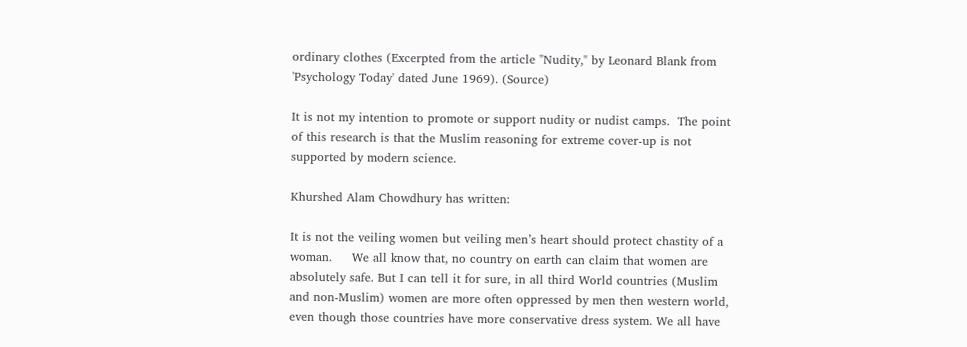ordinary clothes (Excerpted from the article "Nudity," by Leonard Blank from 'Psychology Today' dated June 1969). (Source)

It is not my intention to promote or support nudity or nudist camps.  The point of this research is that the Muslim reasoning for extreme cover-up is not supported by modern science.

Khurshed Alam Chowdhury has written:

It is not the veiling women but veiling men’s heart should protect chastity of a woman.     We all know that, no country on earth can claim that women are absolutely safe. But I can tell it for sure, in all third World countries (Muslim and non-Muslim) women are more often oppressed by men then western world, even though those countries have more conservative dress system. We all have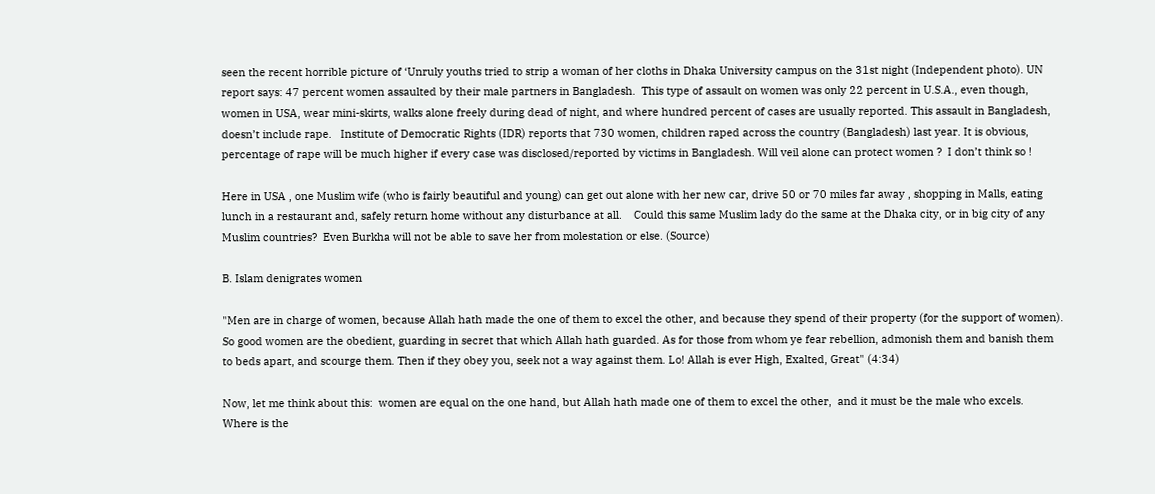seen the recent horrible picture of ‘Unruly youths tried to strip a woman of her cloths in Dhaka University campus on the 31st night (Independent photo). UN report says: 47 percent women assaulted by their male partners in Bangladesh.  This type of assault on women was only 22 percent in U.S.A., even though, women in USA, wear mini-skirts, walks alone freely during dead of night, and where hundred percent of cases are usually reported. This assault in Bangladesh, doesn’t include rape.   Institute of Democratic Rights (IDR) reports that 730 women, children raped across the country (Bangladesh) last year. It is obvious, percentage of rape will be much higher if every case was disclosed/reported by victims in Bangladesh. Will veil alone can protect women ?  I don’t think so !

Here in USA , one Muslim wife (who is fairly beautiful and young) can get out alone with her new car, drive 50 or 70 miles far away , shopping in Malls, eating lunch in a restaurant and, safely return home without any disturbance at all.    Could this same Muslim lady do the same at the Dhaka city, or in big city of any Muslim countries?  Even Burkha will not be able to save her from molestation or else. (Source)

B. Islam denigrates women

"Men are in charge of women, because Allah hath made the one of them to excel the other, and because they spend of their property (for the support of women). So good women are the obedient, guarding in secret that which Allah hath guarded. As for those from whom ye fear rebellion, admonish them and banish them to beds apart, and scourge them. Then if they obey you, seek not a way against them. Lo! Allah is ever High, Exalted, Great" (4:34)

Now, let me think about this:  women are equal on the one hand, but Allah hath made one of them to excel the other,  and it must be the male who excels.   Where is the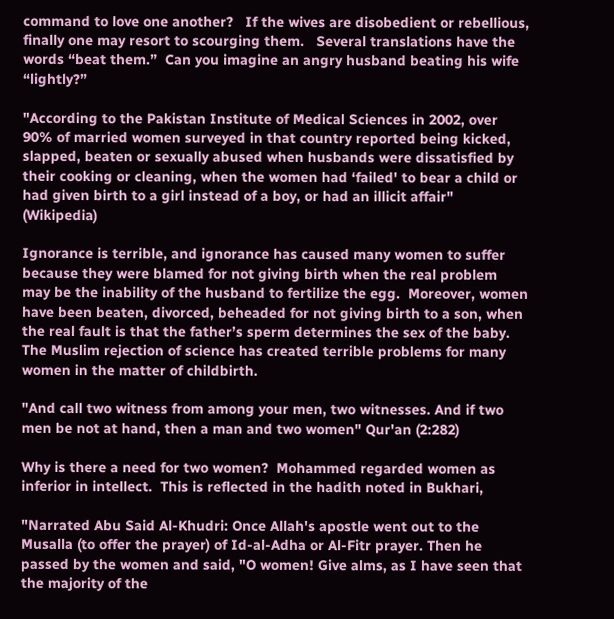command to love one another?   If the wives are disobedient or rebellious, finally one may resort to scourging them.   Several translations have the words “beat them.”  Can you imagine an angry husband beating his wife “lightly?”

"According to the Pakistan Institute of Medical Sciences in 2002, over 90% of married women surveyed in that country reported being kicked, slapped, beaten or sexually abused when husbands were dissatisfied by their cooking or cleaning, when the women had ‘failed' to bear a child or had given birth to a girl instead of a boy, or had an illicit affair" (Wikipedia)

Ignorance is terrible, and ignorance has caused many women to suffer because they were blamed for not giving birth when the real problem may be the inability of the husband to fertilize the egg.  Moreover, women have been beaten, divorced, beheaded for not giving birth to a son, when the real fault is that the father’s sperm determines the sex of the baby.  The Muslim rejection of science has created terrible problems for many women in the matter of childbirth.

"And call two witness from among your men, two witnesses. And if two men be not at hand, then a man and two women" Qur'an (2:282)

Why is there a need for two women?  Mohammed regarded women as inferior in intellect.  This is reflected in the hadith noted in Bukhari,

"Narrated Abu Said Al-Khudri: Once Allah's apostle went out to the Musalla (to offer the prayer) of Id-al-Adha or Al-Fitr prayer. Then he passed by the women and said, "O women! Give alms, as I have seen that the majority of the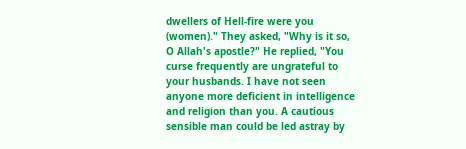dwellers of Hell-fire were you (women)." They asked, "Why is it so, O Allah's apostle?" He replied, "You curse frequently are ungrateful to your husbands. I have not seen anyone more deficient in intelligence and religion than you. A cautious sensible man could be led astray by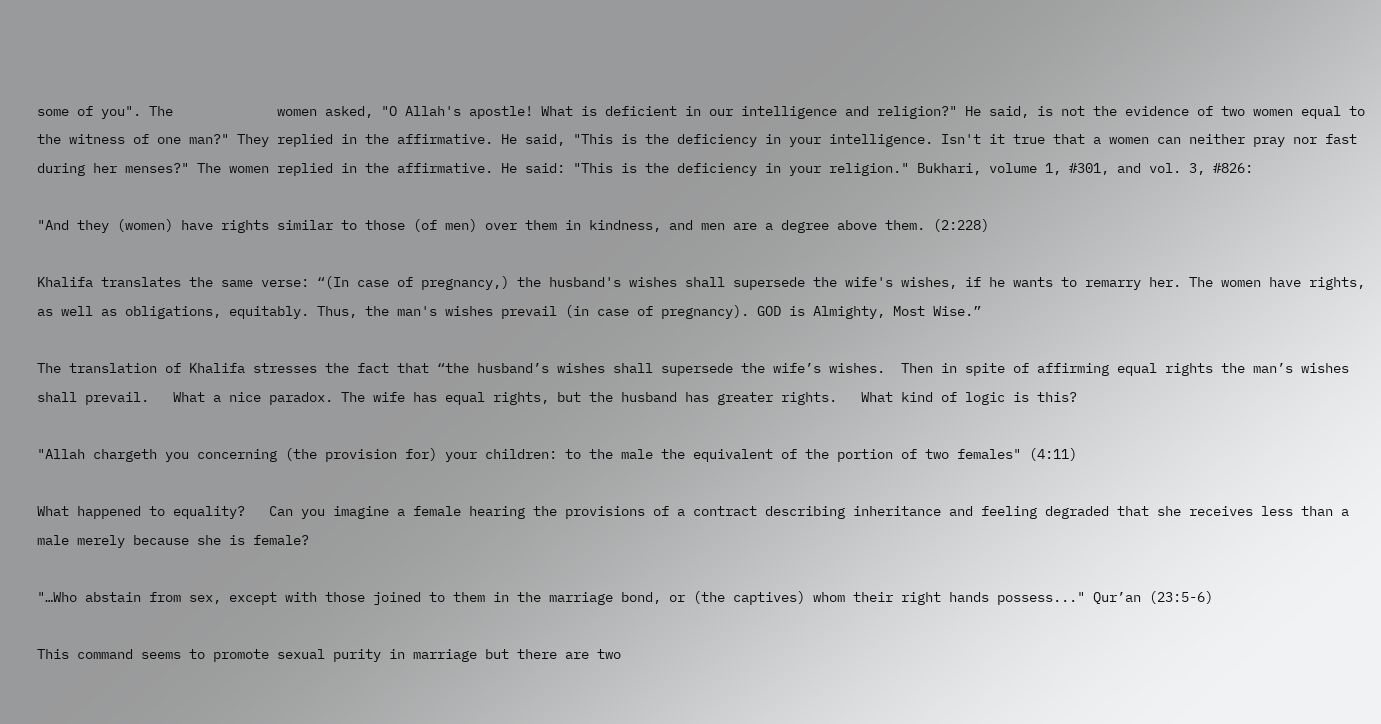some of you". The             women asked, "O Allah's apostle! What is deficient in our intelligence and religion?" He said, is not the evidence of two women equal to the witness of one man?" They replied in the affirmative. He said, "This is the deficiency in your intelligence. Isn't it true that a women can neither pray nor fast during her menses?" The women replied in the affirmative. He said: "This is the deficiency in your religion." Bukhari, volume 1, #301, and vol. 3, #826:

"And they (women) have rights similar to those (of men) over them in kindness, and men are a degree above them. (2:228)

Khalifa translates the same verse: “(In case of pregnancy,) the husband's wishes shall supersede the wife's wishes, if he wants to remarry her. The women have rights, as well as obligations, equitably. Thus, the man's wishes prevail (in case of pregnancy). GOD is Almighty, Most Wise.”

The translation of Khalifa stresses the fact that “the husband’s wishes shall supersede the wife’s wishes.  Then in spite of affirming equal rights the man’s wishes shall prevail.   What a nice paradox. The wife has equal rights, but the husband has greater rights.   What kind of logic is this?

"Allah chargeth you concerning (the provision for) your children: to the male the equivalent of the portion of two females" (4:11)

What happened to equality?   Can you imagine a female hearing the provisions of a contract describing inheritance and feeling degraded that she receives less than a male merely because she is female?

"…Who abstain from sex, except with those joined to them in the marriage bond, or (the captives) whom their right hands possess..." Qur’an (23:5-6)

This command seems to promote sexual purity in marriage but there are two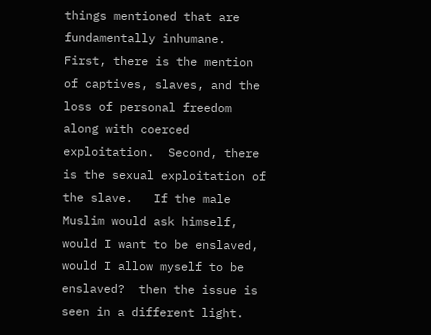things mentioned that are fundamentally inhumane.  First, there is the mention of captives, slaves, and the loss of personal freedom along with coerced exploitation.  Second, there is the sexual exploitation of the slave.   If the male Muslim would ask himself, would I want to be enslaved,  would I allow myself to be enslaved?  then the issue is seen in a different light.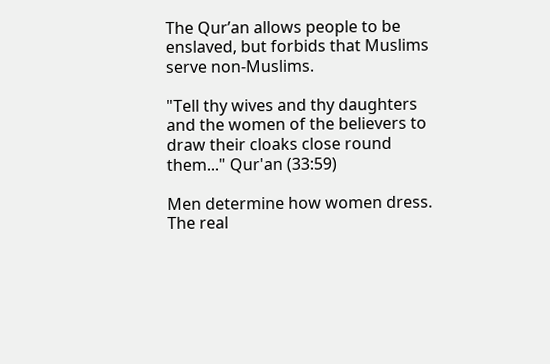The Qur’an allows people to be enslaved, but forbids that Muslims serve non-Muslims.

"Tell thy wives and thy daughters and the women of the believers to draw their cloaks close round them..." Qur'an (33:59)

Men determine how women dress. The real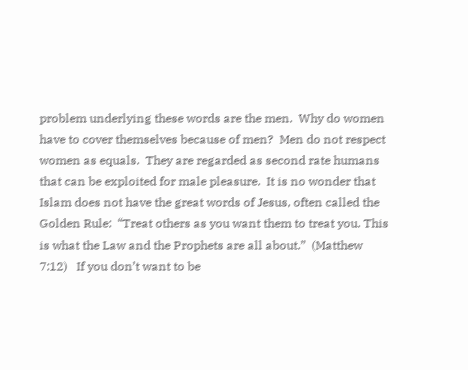problem underlying these words are the men.  Why do women have to cover themselves because of men?  Men do not respect women as equals.  They are regarded as second rate humans that can be exploited for male pleasure.  It is no wonder that Islam does not have the great words of Jesus, often called the Golden Rule:  “Treat others as you want them to treat you. This is what the Law and the Prophets are all about.”  (Matthew 7:12)   If you don’t want to be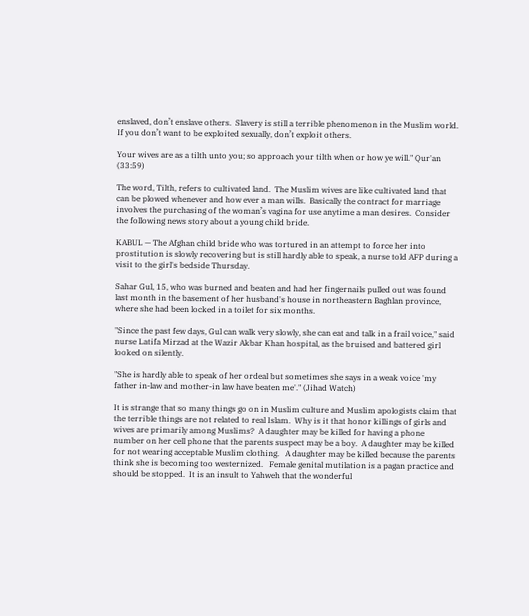enslaved, don’t enslave others.  Slavery is still a terrible phenomenon in the Muslim world.   If you don’t want to be exploited sexually, don’t exploit others.

Your wives are as a tilth unto you; so approach your tilth when or how ye will." Qur'an (33:59)

The word, Tilth, refers to cultivated land.  The Muslim wives are like cultivated land that can be plowed whenever and how ever a man wills.  Basically the contract for marriage involves the purchasing of the woman’s vagina for use anytime a man desires.  Consider the following news story about a young child bride.

KABUL — The Afghan child bride who was tortured in an attempt to force her into prostitution is slowly recovering but is still hardly able to speak, a nurse told AFP during a visit to the girl's bedside Thursday.

Sahar Gul, 15, who was burned and beaten and had her fingernails pulled out was found last month in the basement of her husband's house in northeastern Baghlan province, where she had been locked in a toilet for six months.

"Since the past few days, Gul can walk very slowly, she can eat and talk in a frail voice," said nurse Latifa Mirzad at the Wazir Akbar Khan hospital, as the bruised and battered girl looked on silently.

"She is hardly able to speak of her ordeal but sometimes she says in a weak voice 'my father in-law and mother-in law have beaten me'." (Jihad Watch)

It is strange that so many things go on in Muslim culture and Muslim apologists claim that the terrible things are not related to real Islam.  Why is it that honor killings of girls and wives are primarily among Muslims?  A daughter may be killed for having a phone number on her cell phone that the parents suspect may be a boy.  A daughter may be killed for not wearing acceptable Muslim clothing.   A daughter may be killed because the parents think she is becoming too westernized.   Female genital mutilation is a pagan practice and should be stopped.  It is an insult to Yahweh that the wonderful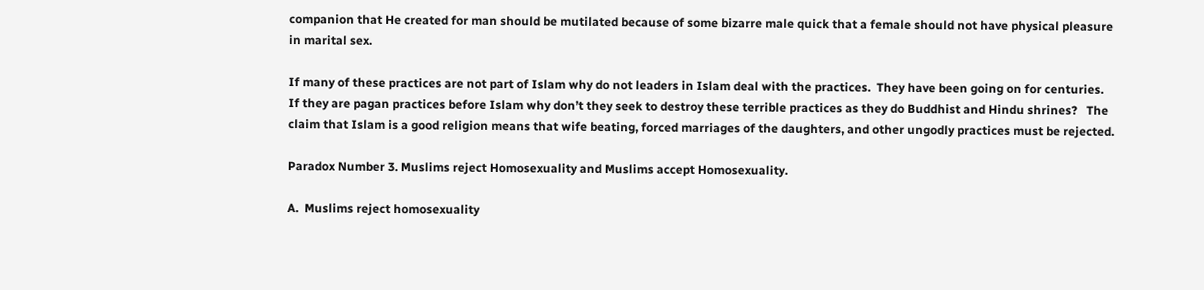companion that He created for man should be mutilated because of some bizarre male quick that a female should not have physical pleasure in marital sex.

If many of these practices are not part of Islam why do not leaders in Islam deal with the practices.  They have been going on for centuries.  If they are pagan practices before Islam why don’t they seek to destroy these terrible practices as they do Buddhist and Hindu shrines?   The claim that Islam is a good religion means that wife beating, forced marriages of the daughters, and other ungodly practices must be rejected.

Paradox Number 3. Muslims reject Homosexuality and Muslims accept Homosexuality.

A.  Muslims reject homosexuality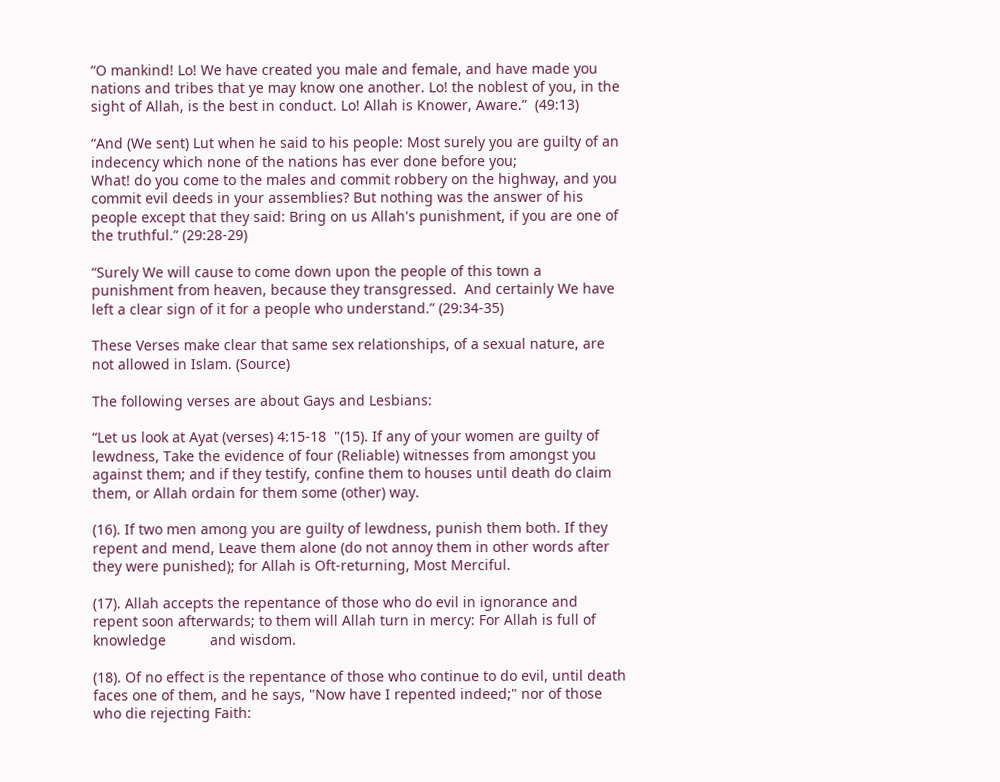“O mankind! Lo! We have created you male and female, and have made you nations and tribes that ye may know one another. Lo! the noblest of you, in the sight of Allah, is the best in conduct. Lo! Allah is Knower, Aware.”  (49:13)

“And (We sent) Lut when he said to his people: Most surely you are guilty of an indecency which none of the nations has ever done before you;
What! do you come to the males and commit robbery on the highway, and you commit evil deeds in your assemblies? But nothing was the answer of his people except that they said: Bring on us Allah's punishment, if you are one of the truthful.” (29:28-29)

“Surely We will cause to come down upon the people of this town a punishment from heaven, because they transgressed.  And certainly We have left a clear sign of it for a people who understand.” (29:34-35)

These Verses make clear that same sex relationships, of a sexual nature, are not allowed in Islam. (Source)

The following verses are about Gays and Lesbians:

“Let us look at Ayat (verses) 4:15-18  "(15). If any of your women are guilty of lewdness, Take the evidence of four (Reliable) witnesses from amongst you against them; and if they testify, confine them to houses until death do claim them, or Allah ordain for them some (other) way.

(16). If two men among you are guilty of lewdness, punish them both. If they repent and mend, Leave them alone (do not annoy them in other words after they were punished); for Allah is Oft-returning, Most Merciful.

(17). Allah accepts the repentance of those who do evil in ignorance and repent soon afterwards; to them will Allah turn in mercy: For Allah is full of knowledge           and wisdom.

(18). Of no effect is the repentance of those who continue to do evil, until death faces one of them, and he says, "Now have I repented indeed;" nor of those who die rejecting Faith: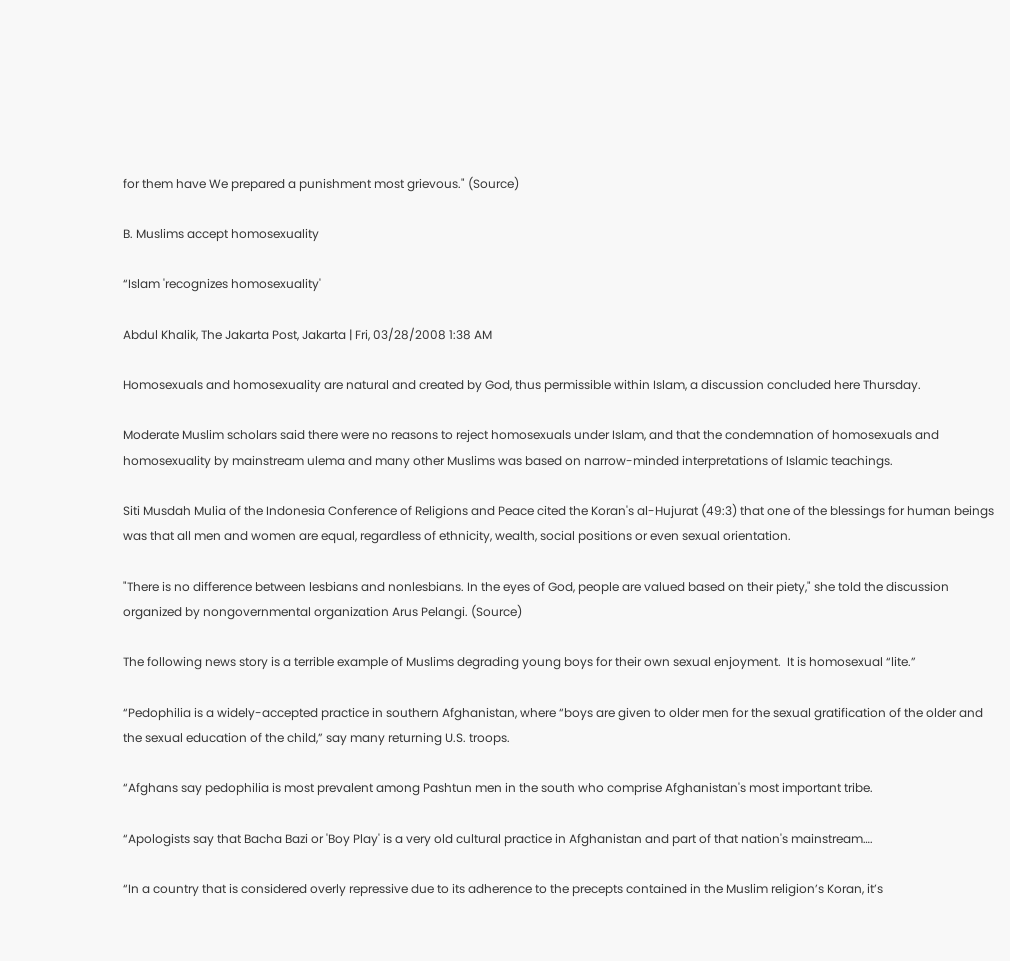for them have We prepared a punishment most grievous." (Source)

B. Muslims accept homosexuality

“Islam 'recognizes homosexuality'

Abdul Khalik, The Jakarta Post, Jakarta | Fri, 03/28/2008 1:38 AM

Homosexuals and homosexuality are natural and created by God, thus permissible within Islam, a discussion concluded here Thursday.

Moderate Muslim scholars said there were no reasons to reject homosexuals under Islam, and that the condemnation of homosexuals and homosexuality by mainstream ulema and many other Muslims was based on narrow-minded interpretations of Islamic teachings.

Siti Musdah Mulia of the Indonesia Conference of Religions and Peace cited the Koran's al-Hujurat (49:3) that one of the blessings for human beings was that all men and women are equal, regardless of ethnicity, wealth, social positions or even sexual orientation.

"There is no difference between lesbians and nonlesbians. In the eyes of God, people are valued based on their piety," she told the discussion organized by nongovernmental organization Arus Pelangi. (Source)

The following news story is a terrible example of Muslims degrading young boys for their own sexual enjoyment.  It is homosexual “lite.”

“Pedophilia is a widely-accepted practice in southern Afghanistan, where “boys are given to older men for the sexual gratification of the older and the sexual education of the child,” say many returning U.S. troops.

“Afghans say pedophilia is most prevalent among Pashtun men in the south who comprise Afghanistan's most important tribe.

“Apologists say that Bacha Bazi or 'Boy Play' is a very old cultural practice in Afghanistan and part of that nation's mainstream….

“In a country that is considered overly repressive due to its adherence to the precepts contained in the Muslim religion’s Koran, it’s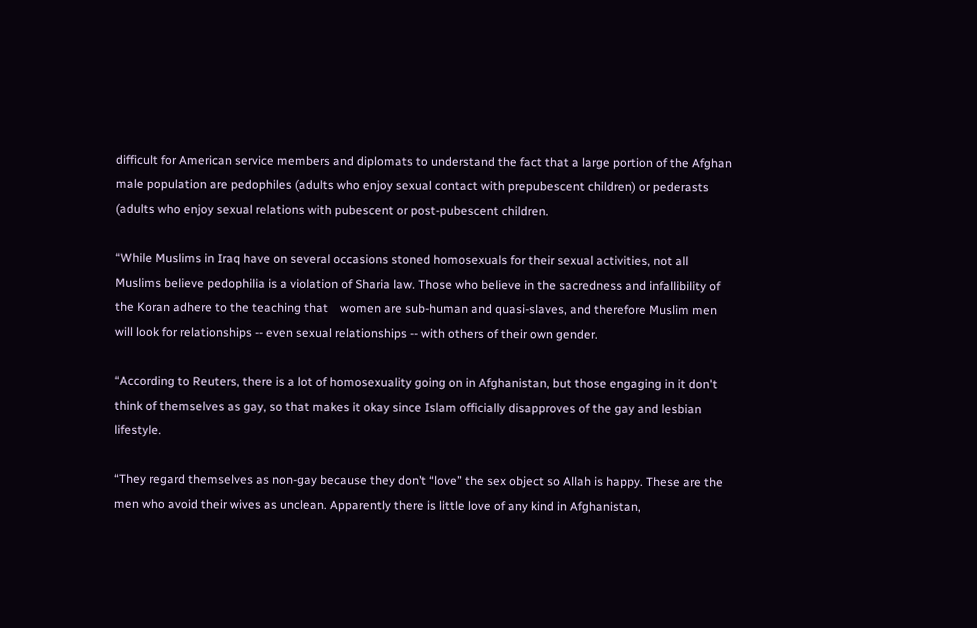difficult for American service members and diplomats to understand the fact that a large portion of the Afghan male population are pedophiles (adults who enjoy sexual contact with prepubescent children) or pederasts  (adults who enjoy sexual relations with pubescent or post-pubescent children.

“While Muslims in Iraq have on several occasions stoned homosexuals for their sexual activities, not all Muslims believe pedophilia is a violation of Sharia law. Those who believe in the sacredness and infallibility of the Koran adhere to the teaching that    women are sub-human and quasi-slaves, and therefore Muslim men will look for relationships -- even sexual relationships -- with others of their own gender.

“According to Reuters, there is a lot of homosexuality going on in Afghanistan, but those engaging in it don't think of themselves as gay, so that makes it okay since Islam officially disapproves of the gay and lesbian lifestyle.

“They regard themselves as non-gay because they don’t “love” the sex object so Allah is happy. These are the men who avoid their wives as unclean. Apparently there is little love of any kind in Afghanistan,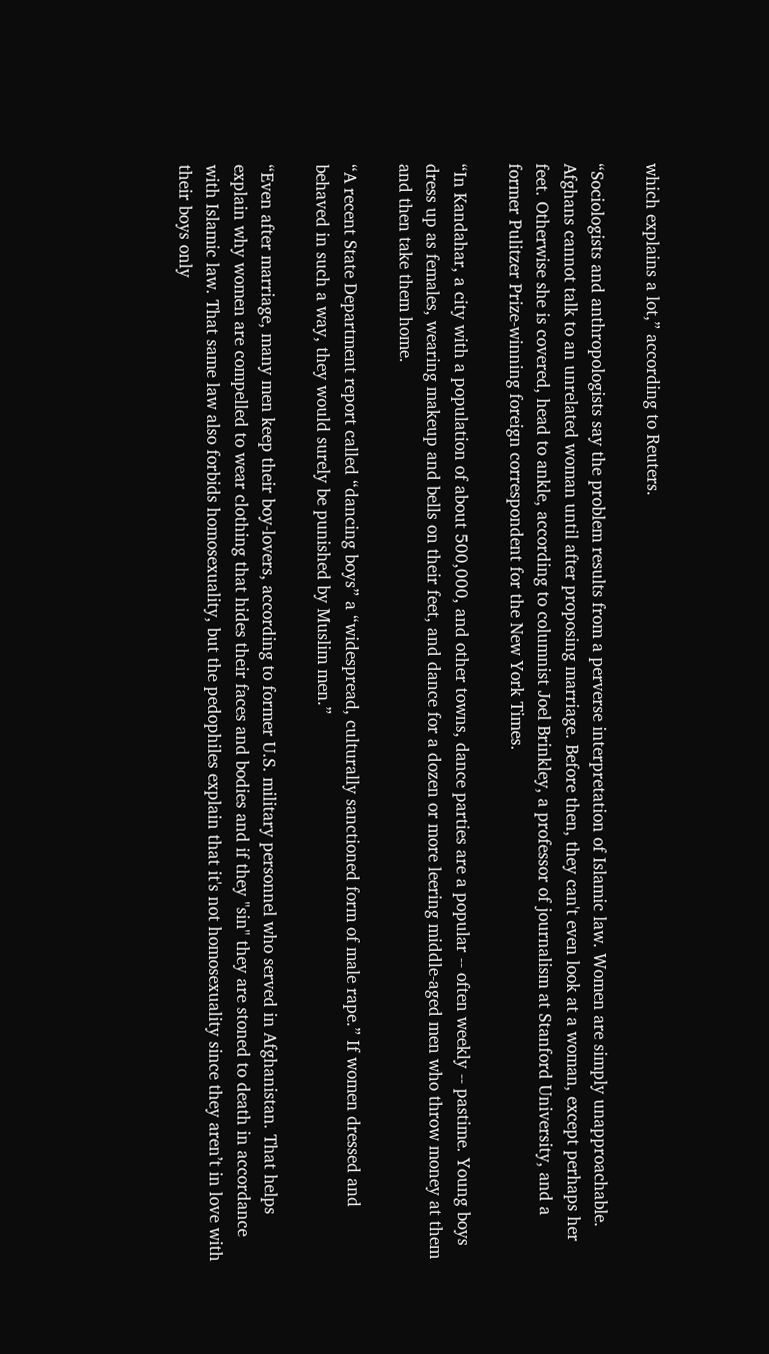which explains a lot,” according to Reuters.

“Sociologists and anthropologists say the problem results from a perverse interpretation of Islamic law. Women are simply unapproachable. Afghans cannot talk to an unrelated woman until after proposing marriage. Before then, they can't even look at a woman, except perhaps her feet. Otherwise she is covered, head to ankle, according to columnist Joel Brinkley, a professor of journalism at Stanford University, and a former Pulitzer Prize-winning foreign correspondent for the New York Times.

“In Kandahar, a city with a population of about 500,000, and other towns, dance parties are a popular -- often weekly -- pastime. Young boys dress up as females, wearing makeup and bells on their feet, and dance for a dozen or more leering middle-aged men who throw money at them and then take them home.

“A recent State Department report called “dancing boys” a “widespread, culturally sanctioned form of male rape.” If women dressed and behaved in such a way, they would surely be punished by Muslim men.”

“Even after marriage, many men keep their boy-lovers, according to former U.S. military personnel who served in Afghanistan. That helps explain why women are compelled to wear clothing that hides their faces and bodies and if they "sin" they are stoned to death in accordance with Islamic law. That same law also forbids homosexuality, but the pedophiles explain that it's not homosexuality since they aren’t in love with their boys only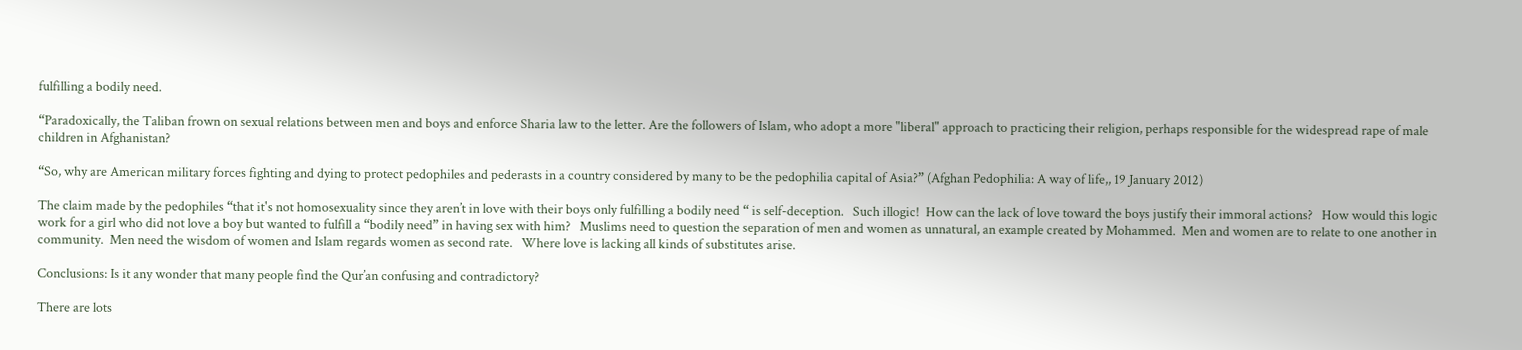fulfilling a bodily need.

“Paradoxically, the Taliban frown on sexual relations between men and boys and enforce Sharia law to the letter. Are the followers of Islam, who adopt a more "liberal" approach to practicing their religion, perhaps responsible for the widespread rape of male children in Afghanistan?

“So, why are American military forces fighting and dying to protect pedophiles and pederasts in a country considered by many to be the pedophilia capital of Asia?” (Afghan Pedophilia: A way of life,, 19 January 2012)

The claim made by the pedophiles “that it's not homosexuality since they aren’t in love with their boys only fulfilling a bodily need “ is self-deception.   Such illogic!  How can the lack of love toward the boys justify their immoral actions?   How would this logic work for a girl who did not love a boy but wanted to fulfill a “bodily need” in having sex with him?   Muslims need to question the separation of men and women as unnatural, an example created by Mohammed.  Men and women are to relate to one another in community.  Men need the wisdom of women and Islam regards women as second rate.   Where love is lacking all kinds of substitutes arise.

Conclusions: Is it any wonder that many people find the Qur’an confusing and contradictory?

There are lots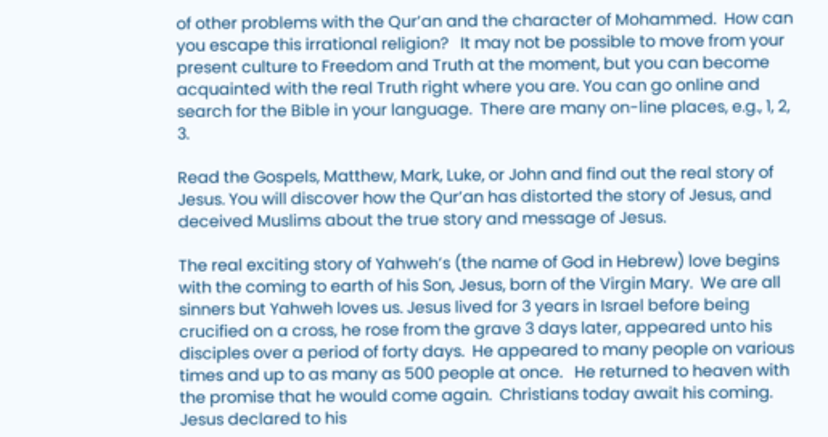of other problems with the Qur’an and the character of Mohammed.  How can you escape this irrational religion?   It may not be possible to move from your present culture to Freedom and Truth at the moment, but you can become acquainted with the real Truth right where you are. You can go online and search for the Bible in your language.  There are many on-line places, e.g., 1, 2, 3.

Read the Gospels, Matthew, Mark, Luke, or John and find out the real story of Jesus. You will discover how the Qur’an has distorted the story of Jesus, and deceived Muslims about the true story and message of Jesus.

The real exciting story of Yahweh’s (the name of God in Hebrew) love begins with the coming to earth of his Son, Jesus, born of the Virgin Mary.  We are all sinners but Yahweh loves us. Jesus lived for 3 years in Israel before being crucified on a cross, he rose from the grave 3 days later, appeared unto his disciples over a period of forty days.  He appeared to many people on various times and up to as many as 500 people at once.   He returned to heaven with the promise that he would come again.  Christians today await his coming.  Jesus declared to his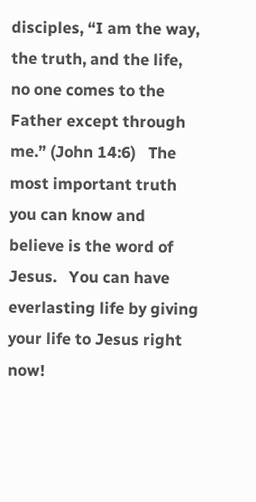disciples, “I am the way, the truth, and the life, no one comes to the Father except through me.” (John 14:6)   The most important truth you can know and believe is the word of Jesus.   You can have everlasting life by giving your life to Jesus right now!